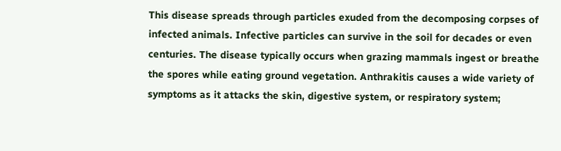This disease spreads through particles exuded from the decomposing corpses of infected animals. Infective particles can survive in the soil for decades or even centuries. The disease typically occurs when grazing mammals ingest or breathe the spores while eating ground vegetation. Anthrakitis causes a wide variety of symptoms as it attacks the skin, digestive system, or respiratory system;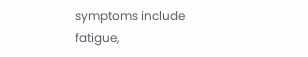symptoms include fatigue,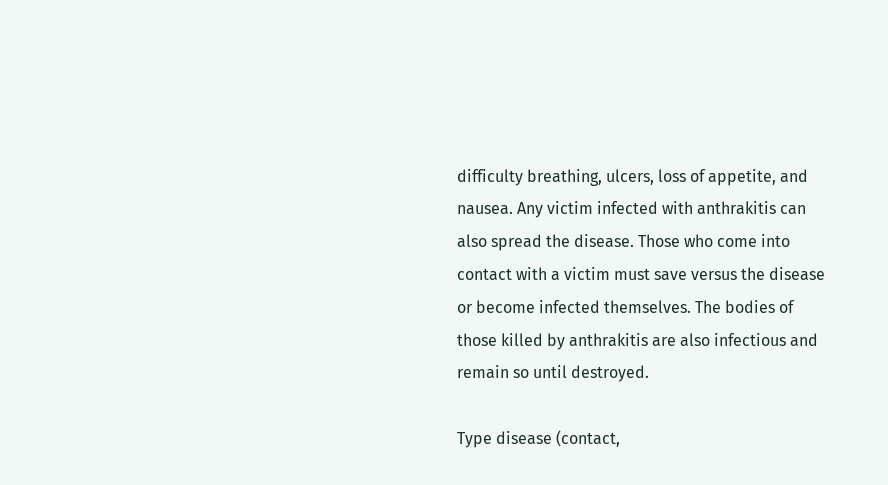difficulty breathing, ulcers, loss of appetite, and nausea. Any victim infected with anthrakitis can also spread the disease. Those who come into contact with a victim must save versus the disease or become infected themselves. The bodies of those killed by anthrakitis are also infectious and remain so until destroyed.

Type disease (contact,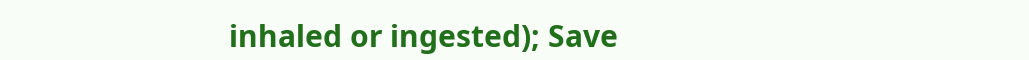inhaled or ingested); Save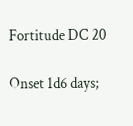Fortitude DC 20

Onset 1d6 days;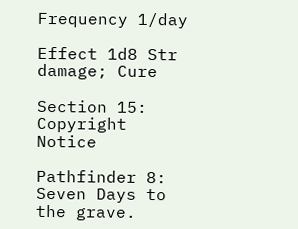Frequency 1/day

Effect 1d8 Str damage; Cure

Section 15: Copyright Notice

Pathfinder 8: Seven Days to the grave.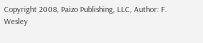Copyright 2008, Paizo Publishing, LLC, Author: F. Wesley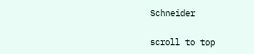Schneider

scroll to top